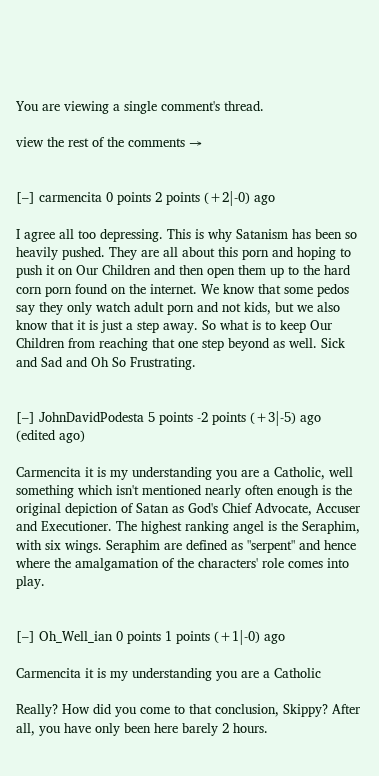You are viewing a single comment's thread.

view the rest of the comments →


[–] carmencita 0 points 2 points (+2|-0) ago

I agree all too depressing. This is why Satanism has been so heavily pushed. They are all about this porn and hoping to push it on Our Children and then open them up to the hard corn porn found on the internet. We know that some pedos say they only watch adult porn and not kids, but we also know that it is just a step away. So what is to keep Our Children from reaching that one step beyond as well. Sick and Sad and Oh So Frustrating.


[–] JohnDavidPodesta 5 points -2 points (+3|-5) ago  (edited ago)

Carmencita it is my understanding you are a Catholic, well something which isn't mentioned nearly often enough is the original depiction of Satan as God's Chief Advocate, Accuser and Executioner. The highest ranking angel is the Seraphim, with six wings. Seraphim are defined as "serpent" and hence where the amalgamation of the characters' role comes into play.


[–] Oh_Well_ian 0 points 1 points (+1|-0) ago

Carmencita it is my understanding you are a Catholic

Really? How did you come to that conclusion, Skippy? After all, you have only been here barely 2 hours.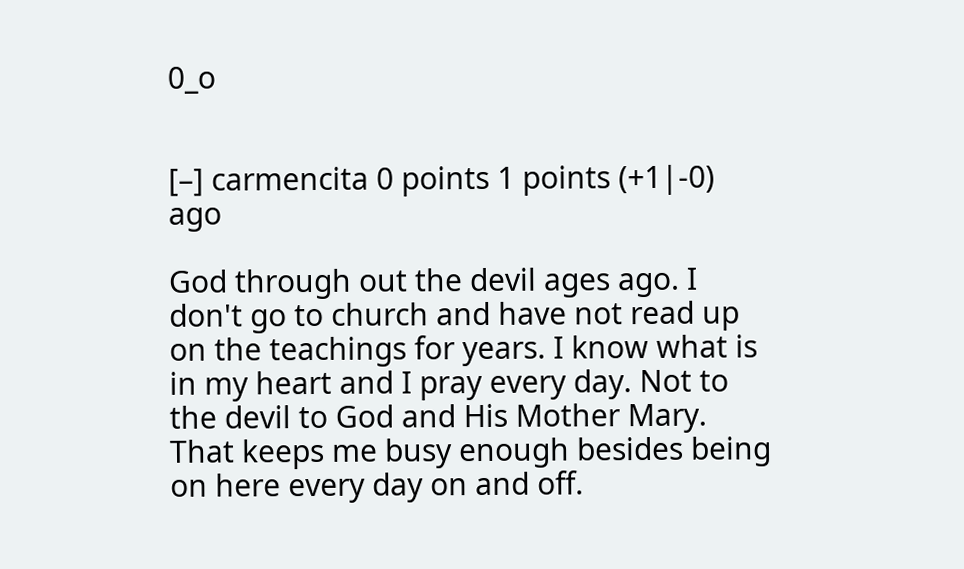0_o


[–] carmencita 0 points 1 points (+1|-0) ago

God through out the devil ages ago. I don't go to church and have not read up on the teachings for years. I know what is in my heart and I pray every day. Not to the devil to God and His Mother Mary. That keeps me busy enough besides being on here every day on and off.